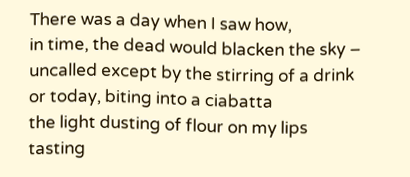There was a day when I saw how,
in time, the dead would blacken the sky –
uncalled except by the stirring of a drink
or today, biting into a ciabatta
the light dusting of flour on my lips
tasting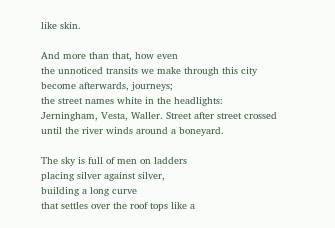like skin.

And more than that, how even
the unnoticed transits we make through this city
become afterwards, journeys;
the street names white in the headlights:
Jerningham, Vesta, Waller. Street after street crossed
until the river winds around a boneyard.

The sky is full of men on ladders
placing silver against silver,
building a long curve
that settles over the roof tops like a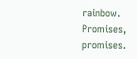rainbow.
Promises, promises.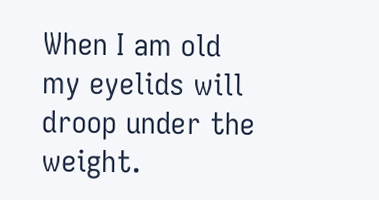When I am old
my eyelids will droop under the weight.